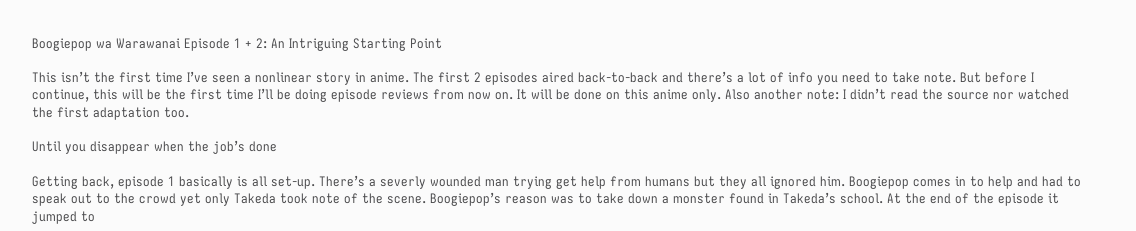Boogiepop wa Warawanai Episode 1 + 2: An Intriguing Starting Point

This isn’t the first time I’ve seen a nonlinear story in anime. The first 2 episodes aired back-to-back and there’s a lot of info you need to take note. But before I continue, this will be the first time I’ll be doing episode reviews from now on. It will be done on this anime only. Also another note: I didn’t read the source nor watched the first adaptation too.

Until you disappear when the job’s done

Getting back, episode 1 basically is all set-up. There’s a severly wounded man trying get help from humans but they all ignored him. Boogiepop comes in to help and had to speak out to the crowd yet only Takeda took note of the scene. Boogiepop’s reason was to take down a monster found in Takeda’s school. At the end of the episode it jumped to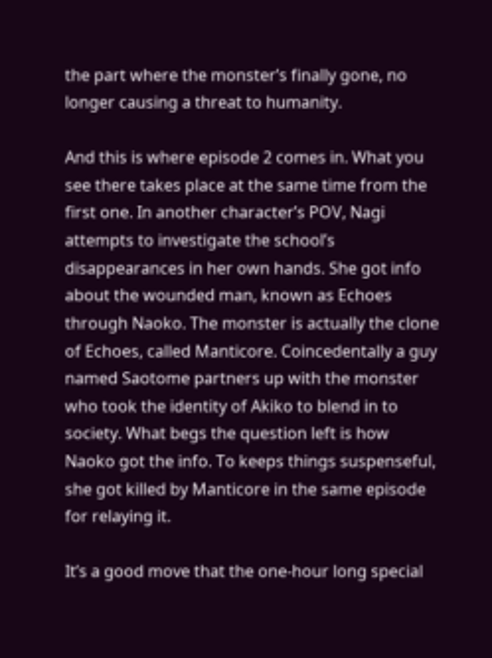the part where the monster’s finally gone, no longer causing a threat to humanity.

And this is where episode 2 comes in. What you see there takes place at the same time from the first one. In another character’s POV, Nagi attempts to investigate the school’s disappearances in her own hands. She got info about the wounded man, known as Echoes through Naoko. The monster is actually the clone of Echoes, called Manticore. Coincedentally a guy named Saotome partners up with the monster who took the identity of Akiko to blend in to society. What begs the question left is how Naoko got the info. To keeps things suspenseful, she got killed by Manticore in the same episode for relaying it.

It’s a good move that the one-hour long special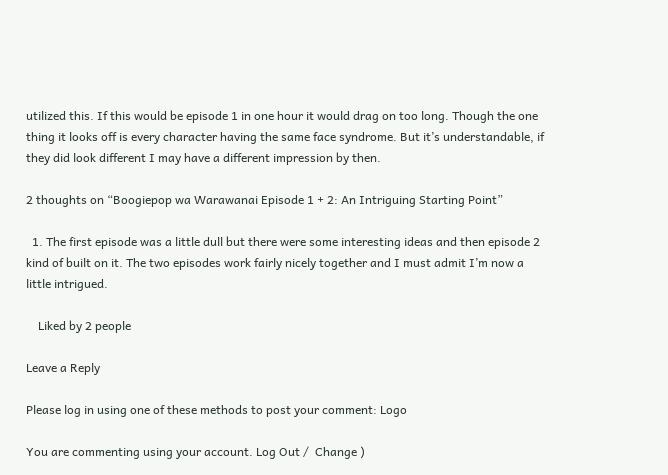utilized this. If this would be episode 1 in one hour it would drag on too long. Though the one thing it looks off is every character having the same face syndrome. But it’s understandable, if they did look different I may have a different impression by then.

2 thoughts on “Boogiepop wa Warawanai Episode 1 + 2: An Intriguing Starting Point”

  1. The first episode was a little dull but there were some interesting ideas and then episode 2 kind of built on it. The two episodes work fairly nicely together and I must admit I’m now a little intrigued.

    Liked by 2 people

Leave a Reply

Please log in using one of these methods to post your comment: Logo

You are commenting using your account. Log Out /  Change )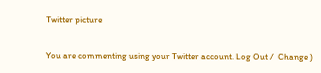Twitter picture

You are commenting using your Twitter account. Log Out /  Change )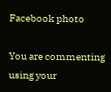Facebook photo

You are commenting using your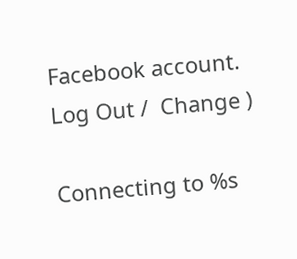Facebook account. Log Out /  Change )

Connecting to %s